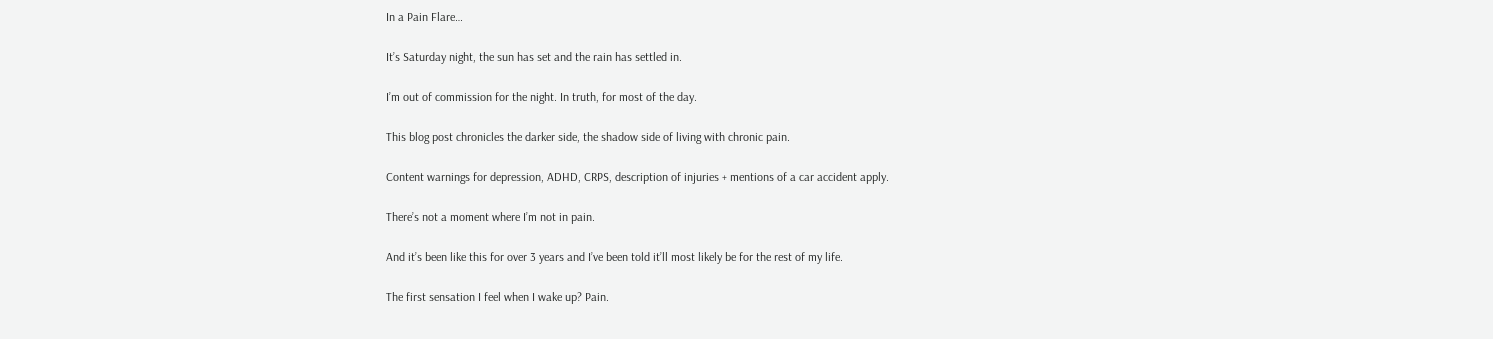In a Pain Flare…

It’s Saturday night, the sun has set and the rain has settled in.

I’m out of commission for the night. In truth, for most of the day.

This blog post chronicles the darker side, the shadow side of living with chronic pain.

Content warnings for depression, ADHD, CRPS, description of injuries + mentions of a car accident apply.

There’s not a moment where I’m not in pain.

And it’s been like this for over 3 years and I’ve been told it’ll most likely be for the rest of my life.

The first sensation I feel when I wake up? Pain.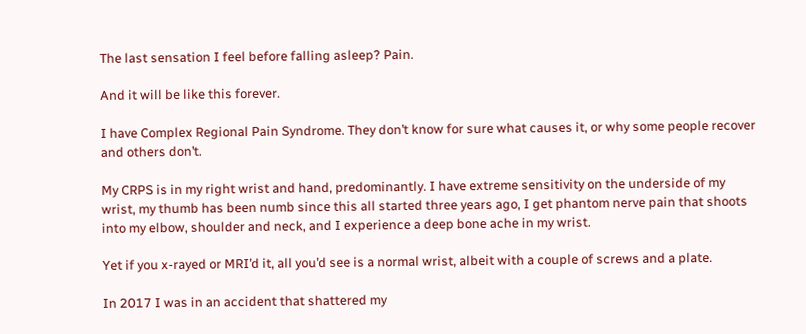The last sensation I feel before falling asleep? Pain.

And it will be like this forever.

I have Complex Regional Pain Syndrome. They don’t know for sure what causes it, or why some people recover and others don’t.

My CRPS is in my right wrist and hand, predominantly. I have extreme sensitivity on the underside of my wrist, my thumb has been numb since this all started three years ago, I get phantom nerve pain that shoots into my elbow, shoulder and neck, and I experience a deep bone ache in my wrist.

Yet if you x-rayed or MRI’d it, all you’d see is a normal wrist, albeit with a couple of screws and a plate.

In 2017 I was in an accident that shattered my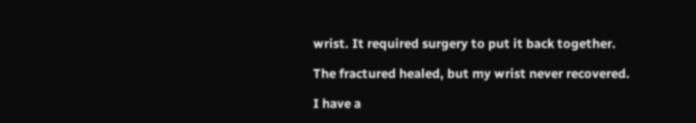wrist. It required surgery to put it back together.

The fractured healed, but my wrist never recovered.

I have a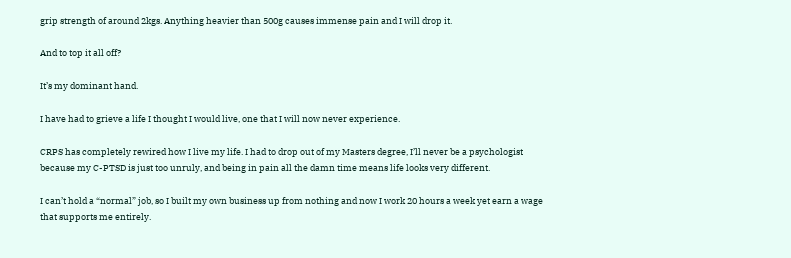grip strength of around 2kgs. Anything heavier than 500g causes immense pain and I will drop it.

And to top it all off?

It’s my dominant hand.

I have had to grieve a life I thought I would live, one that I will now never experience.

CRPS has completely rewired how I live my life. I had to drop out of my Masters degree, I’ll never be a psychologist because my C-PTSD is just too unruly, and being in pain all the damn time means life looks very different.

I can’t hold a “normal” job, so I built my own business up from nothing and now I work 20 hours a week yet earn a wage that supports me entirely.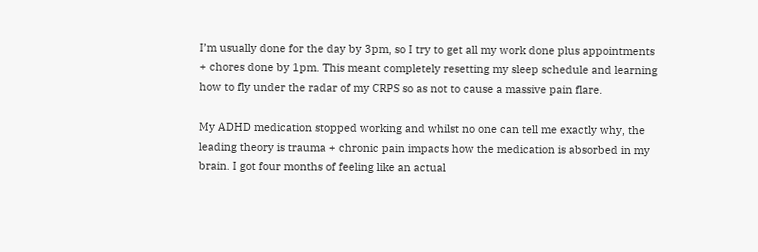I’m usually done for the day by 3pm, so I try to get all my work done plus appointments + chores done by 1pm. This meant completely resetting my sleep schedule and learning how to fly under the radar of my CRPS so as not to cause a massive pain flare.

My ADHD medication stopped working and whilst no one can tell me exactly why, the leading theory is trauma + chronic pain impacts how the medication is absorbed in my brain. I got four months of feeling like an actual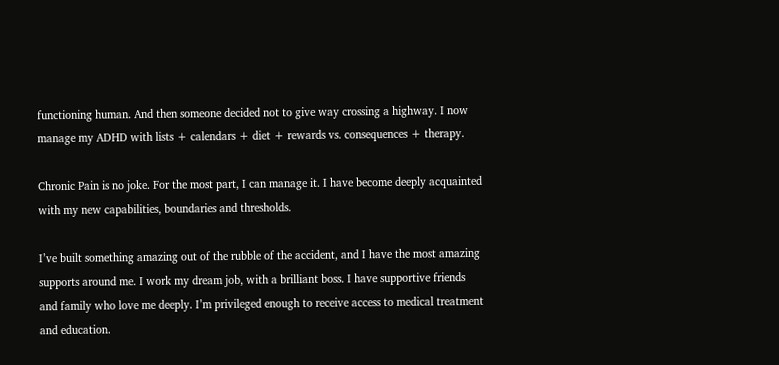functioning human. And then someone decided not to give way crossing a highway. I now manage my ADHD with lists + calendars + diet + rewards vs. consequences + therapy.

Chronic Pain is no joke. For the most part, I can manage it. I have become deeply acquainted with my new capabilities, boundaries and thresholds.

I’ve built something amazing out of the rubble of the accident, and I have the most amazing supports around me. I work my dream job, with a brilliant boss. I have supportive friends and family who love me deeply. I’m privileged enough to receive access to medical treatment and education.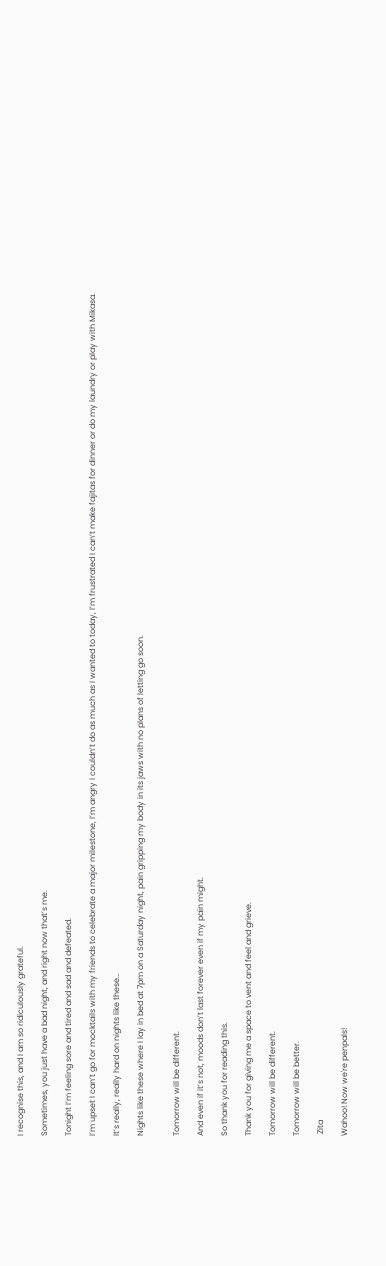I recognise this, and I am so ridiculously grateful.

Sometimes, you just have a bad night, and right now that’s me.

Tonight I’m feeling sore and tired and sad and defeated.

I’m upset I can’t go for mocktails with my friends to celebrate a major milestone, I’m angry I couldn’t do as much as I wanted to today, I’m frustrated I can’t make fajitas for dinner or do my laundry or play with Mikasa.

It’s really, really hard on nights like these…

Nights like these where I lay in bed at 7pm on a Saturday night, pain gripping my body in its jaws with no plans of letting go soon.


Tomorrow will be different.

And even if it’s not, moods don’t last forever even if my pain might.

So thank you for reading this.

Thank you for giving me a space to vent and feel and grieve.

Tomorrow will be different.

Tomorrow will be better.

 Zita

Wahoo! Now we're penpals!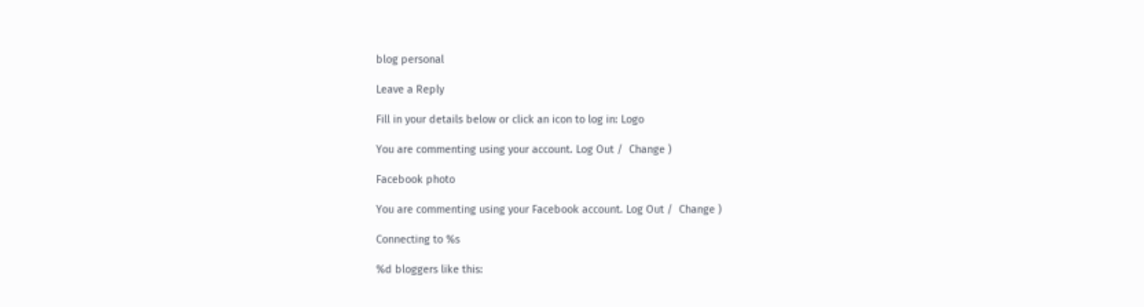blog personal

Leave a Reply

Fill in your details below or click an icon to log in: Logo

You are commenting using your account. Log Out /  Change )

Facebook photo

You are commenting using your Facebook account. Log Out /  Change )

Connecting to %s

%d bloggers like this: